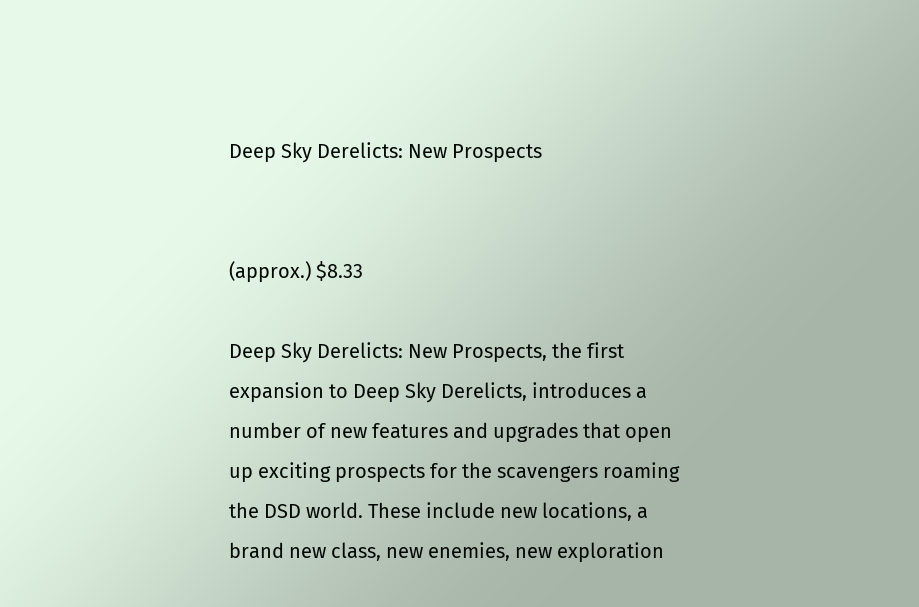Deep Sky Derelicts: New Prospects


(approx.) $8.33

Deep Sky Derelicts: New Prospects, the first expansion to Deep Sky Derelicts, introduces a number of new features and upgrades that open up exciting prospects for the scavengers roaming the DSD world. These include new locations, a brand new class, new enemies, new exploration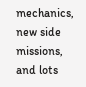mechanics, new side missions, and lots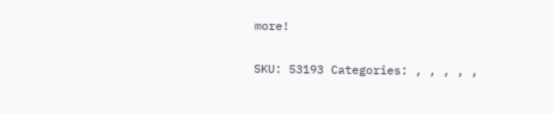more!

SKU: 53193 Categories: , , , , ,